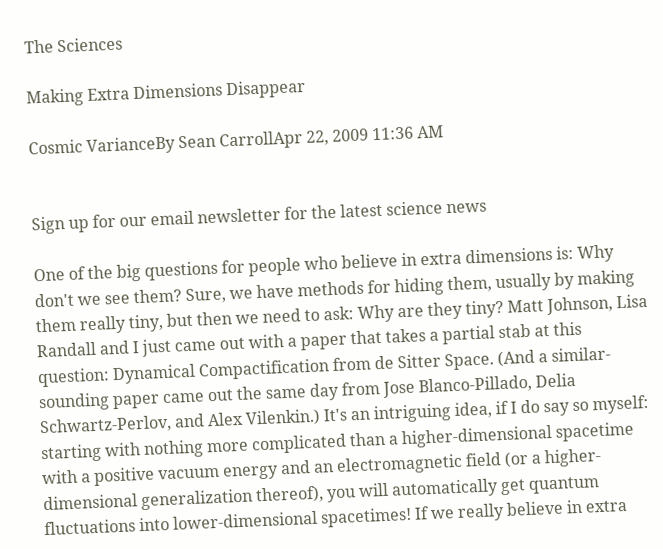The Sciences

Making Extra Dimensions Disappear

Cosmic VarianceBy Sean CarrollApr 22, 2009 11:36 AM


Sign up for our email newsletter for the latest science news

One of the big questions for people who believe in extra dimensions is: Why don't we see them? Sure, we have methods for hiding them, usually by making them really tiny, but then we need to ask: Why are they tiny? Matt Johnson, Lisa Randall and I just came out with a paper that takes a partial stab at this question: Dynamical Compactification from de Sitter Space. (And a similar-sounding paper came out the same day from Jose Blanco-Pillado, Delia Schwartz-Perlov, and Alex Vilenkin.) It's an intriguing idea, if I do say so myself: starting with nothing more complicated than a higher-dimensional spacetime with a positive vacuum energy and an electromagnetic field (or a higher-dimensional generalization thereof), you will automatically get quantum fluctuations into lower-dimensional spacetimes! If we really believe in extra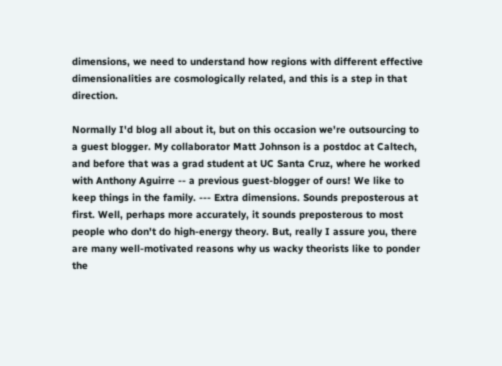dimensions, we need to understand how regions with different effective dimensionalities are cosmologically related, and this is a step in that direction.

Normally I'd blog all about it, but on this occasion we're outsourcing to a guest blogger. My collaborator Matt Johnson is a postdoc at Caltech, and before that was a grad student at UC Santa Cruz, where he worked with Anthony Aguirre -- a previous guest-blogger of ours! We like to keep things in the family. --- Extra dimensions. Sounds preposterous at first. Well, perhaps more accurately, it sounds preposterous to most people who don't do high-energy theory. But, really I assure you, there are many well-motivated reasons why us wacky theorists like to ponder the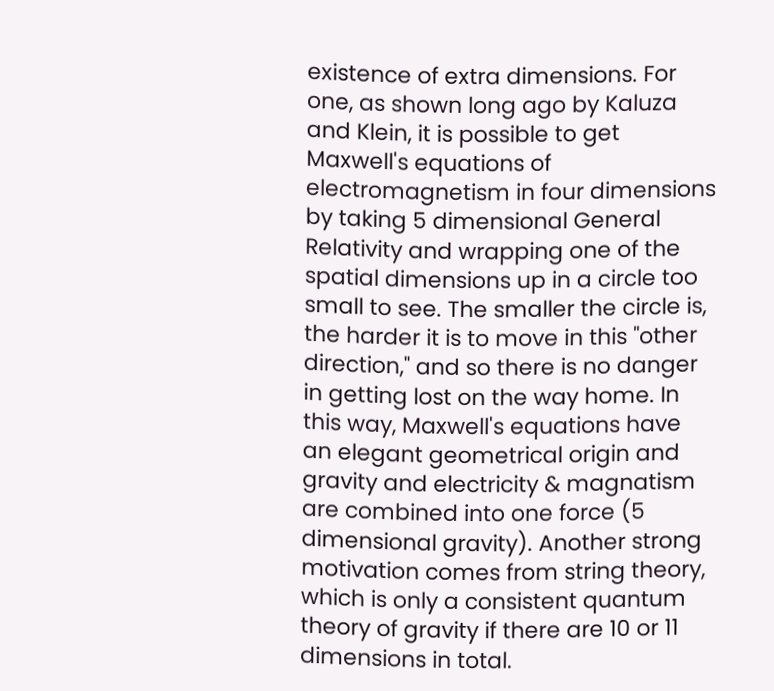existence of extra dimensions. For one, as shown long ago by Kaluza and Klein, it is possible to get Maxwell's equations of electromagnetism in four dimensions by taking 5 dimensional General Relativity and wrapping one of the spatial dimensions up in a circle too small to see. The smaller the circle is, the harder it is to move in this "other direction," and so there is no danger in getting lost on the way home. In this way, Maxwell's equations have an elegant geometrical origin and gravity and electricity & magnatism are combined into one force (5 dimensional gravity). Another strong motivation comes from string theory, which is only a consistent quantum theory of gravity if there are 10 or 11 dimensions in total.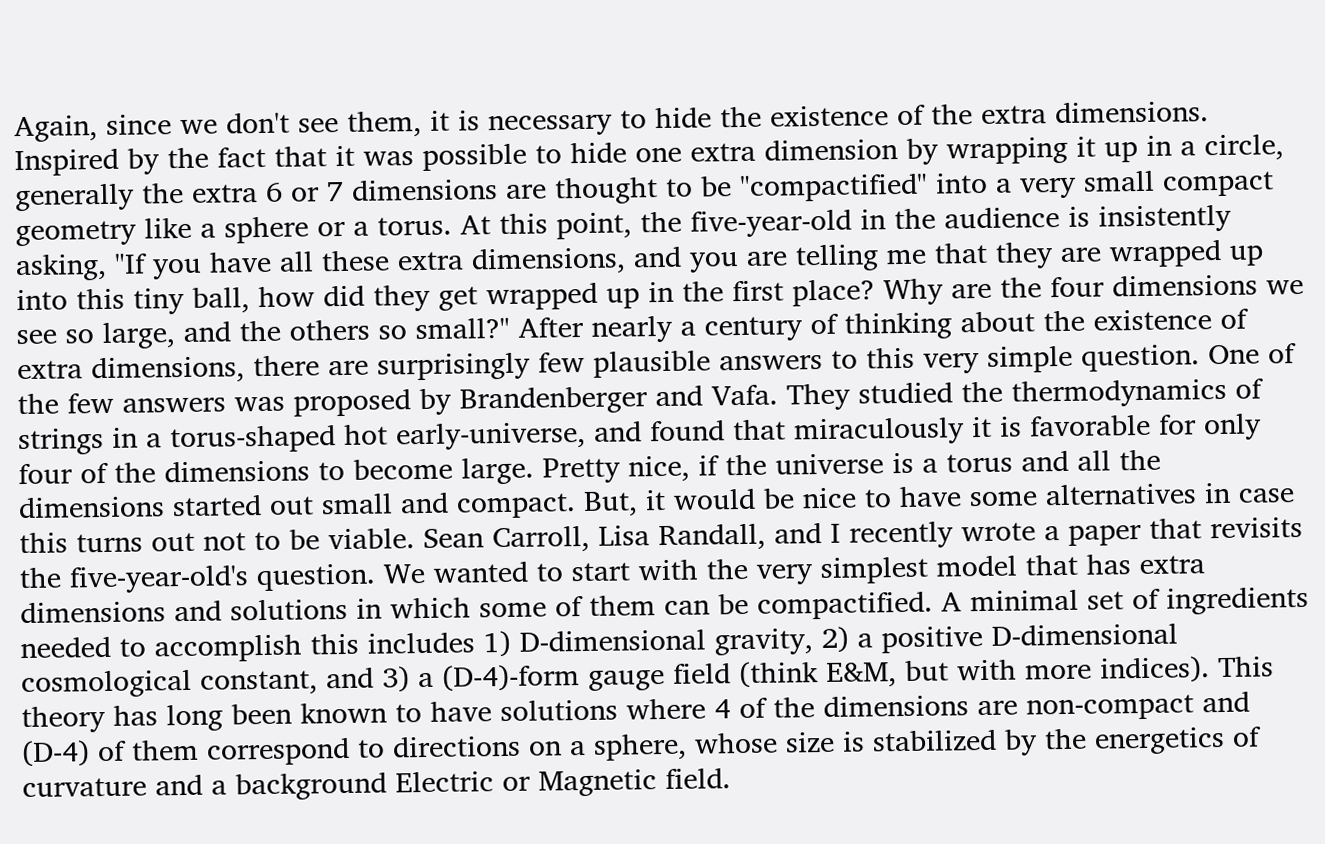Again, since we don't see them, it is necessary to hide the existence of the extra dimensions. Inspired by the fact that it was possible to hide one extra dimension by wrapping it up in a circle, generally the extra 6 or 7 dimensions are thought to be "compactified" into a very small compact geometry like a sphere or a torus. At this point, the five-year-old in the audience is insistently asking, "If you have all these extra dimensions, and you are telling me that they are wrapped up into this tiny ball, how did they get wrapped up in the first place? Why are the four dimensions we see so large, and the others so small?" After nearly a century of thinking about the existence of extra dimensions, there are surprisingly few plausible answers to this very simple question. One of the few answers was proposed by Brandenberger and Vafa. They studied the thermodynamics of strings in a torus-shaped hot early-universe, and found that miraculously it is favorable for only four of the dimensions to become large. Pretty nice, if the universe is a torus and all the dimensions started out small and compact. But, it would be nice to have some alternatives in case this turns out not to be viable. Sean Carroll, Lisa Randall, and I recently wrote a paper that revisits the five-year-old's question. We wanted to start with the very simplest model that has extra dimensions and solutions in which some of them can be compactified. A minimal set of ingredients needed to accomplish this includes 1) D-dimensional gravity, 2) a positive D-dimensional cosmological constant, and 3) a (D-4)-form gauge field (think E&M, but with more indices). This theory has long been known to have solutions where 4 of the dimensions are non-compact and (D-4) of them correspond to directions on a sphere, whose size is stabilized by the energetics of curvature and a background Electric or Magnetic field.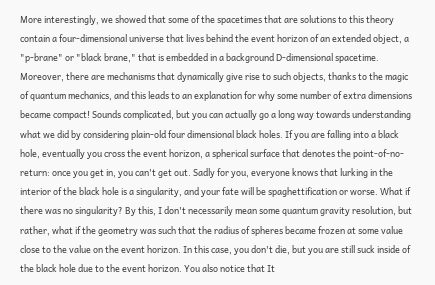More interestingly, we showed that some of the spacetimes that are solutions to this theory contain a four-dimensional universe that lives behind the event horizon of an extended object, a "p-brane" or "black brane," that is embedded in a background D-dimensional spacetime. Moreover, there are mechanisms that dynamically give rise to such objects, thanks to the magic of quantum mechanics, and this leads to an explanation for why some number of extra dimensions became compact! Sounds complicated, but you can actually go a long way towards understanding what we did by considering plain-old four dimensional black holes. If you are falling into a black hole, eventually you cross the event horizon, a spherical surface that denotes the point-of-no-return: once you get in, you can't get out. Sadly for you, everyone knows that lurking in the interior of the black hole is a singularity, and your fate will be spaghettification or worse. What if there was no singularity? By this, I don't necessarily mean some quantum gravity resolution, but rather, what if the geometry was such that the radius of spheres became frozen at some value close to the value on the event horizon. In this case, you don't die, but you are still suck inside of the black hole due to the event horizon. You also notice that It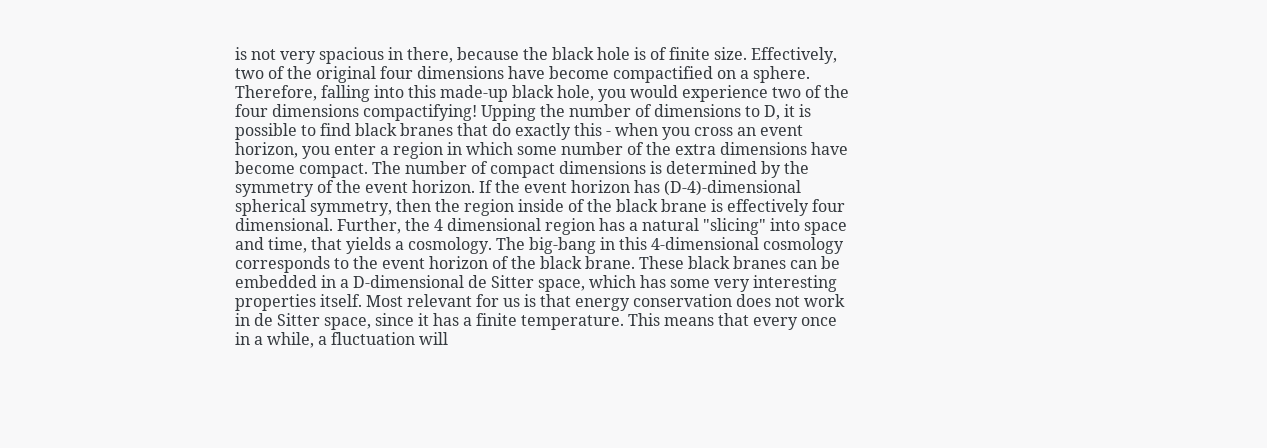is not very spacious in there, because the black hole is of finite size. Effectively, two of the original four dimensions have become compactified on a sphere. Therefore, falling into this made-up black hole, you would experience two of the four dimensions compactifying! Upping the number of dimensions to D, it is possible to find black branes that do exactly this - when you cross an event horizon, you enter a region in which some number of the extra dimensions have become compact. The number of compact dimensions is determined by the symmetry of the event horizon. If the event horizon has (D-4)-dimensional spherical symmetry, then the region inside of the black brane is effectively four dimensional. Further, the 4 dimensional region has a natural "slicing" into space and time, that yields a cosmology. The big-bang in this 4-dimensional cosmology corresponds to the event horizon of the black brane. These black branes can be embedded in a D-dimensional de Sitter space, which has some very interesting properties itself. Most relevant for us is that energy conservation does not work in de Sitter space, since it has a finite temperature. This means that every once in a while, a fluctuation will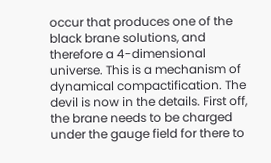occur that produces one of the black brane solutions, and therefore a 4-dimensional universe. This is a mechanism of dynamical compactification. The devil is now in the details. First off, the brane needs to be charged under the gauge field for there to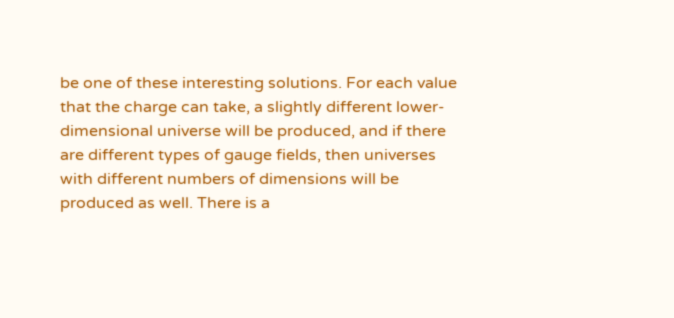be one of these interesting solutions. For each value that the charge can take, a slightly different lower-dimensional universe will be produced, and if there are different types of gauge fields, then universes with different numbers of dimensions will be produced as well. There is a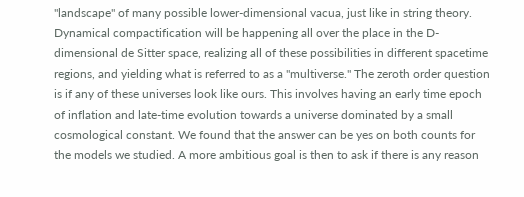"landscape" of many possible lower-dimensional vacua, just like in string theory. Dynamical compactification will be happening all over the place in the D-dimensional de Sitter space, realizing all of these possibilities in different spacetime regions, and yielding what is referred to as a "multiverse." The zeroth order question is if any of these universes look like ours. This involves having an early time epoch of inflation and late-time evolution towards a universe dominated by a small cosmological constant. We found that the answer can be yes on both counts for the models we studied. A more ambitious goal is then to ask if there is any reason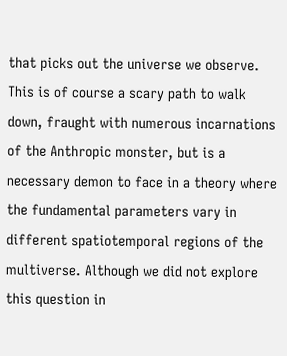that picks out the universe we observe. This is of course a scary path to walk down, fraught with numerous incarnations of the Anthropic monster, but is a necessary demon to face in a theory where the fundamental parameters vary in different spatiotemporal regions of the multiverse. Although we did not explore this question in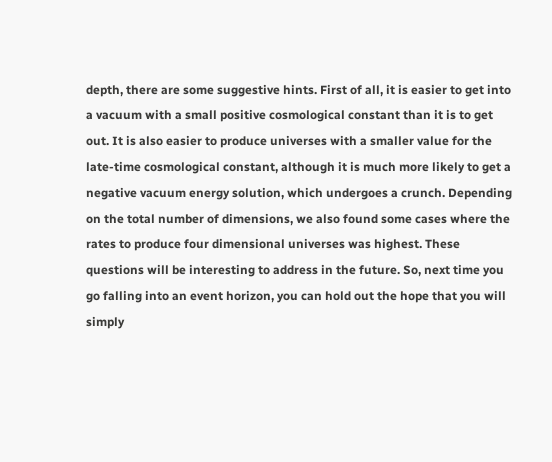depth, there are some suggestive hints. First of all, it is easier to get into a vacuum with a small positive cosmological constant than it is to get out. It is also easier to produce universes with a smaller value for the late-time cosmological constant, although it is much more likely to get a negative vacuum energy solution, which undergoes a crunch. Depending on the total number of dimensions, we also found some cases where the rates to produce four dimensional universes was highest. These questions will be interesting to address in the future. So, next time you go falling into an event horizon, you can hold out the hope that you will simply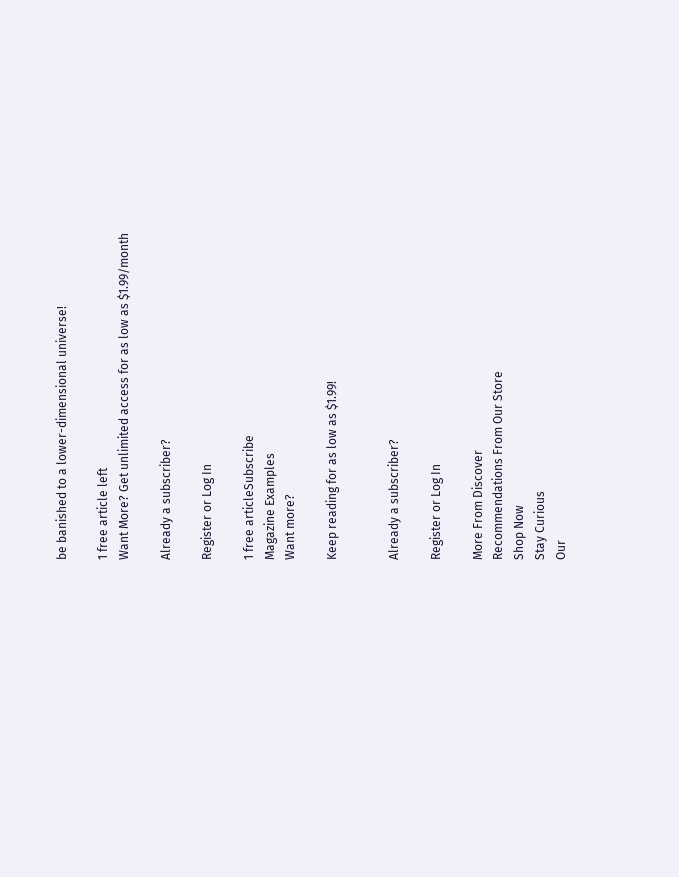be banished to a lower-dimensional universe!

1 free article left
Want More? Get unlimited access for as low as $1.99/month

Already a subscriber?

Register or Log In

1 free articleSubscribe
Magazine Examples
Want more?

Keep reading for as low as $1.99!


Already a subscriber?

Register or Log In

More From Discover
Recommendations From Our Store
Shop Now
Stay Curious
Our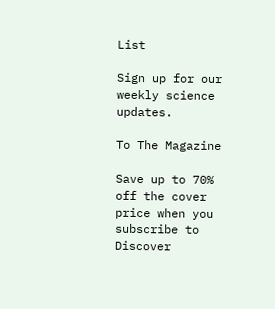List

Sign up for our weekly science updates.

To The Magazine

Save up to 70% off the cover price when you subscribe to Discover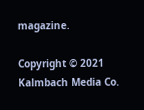magazine.

Copyright © 2021 Kalmbach Media Co.